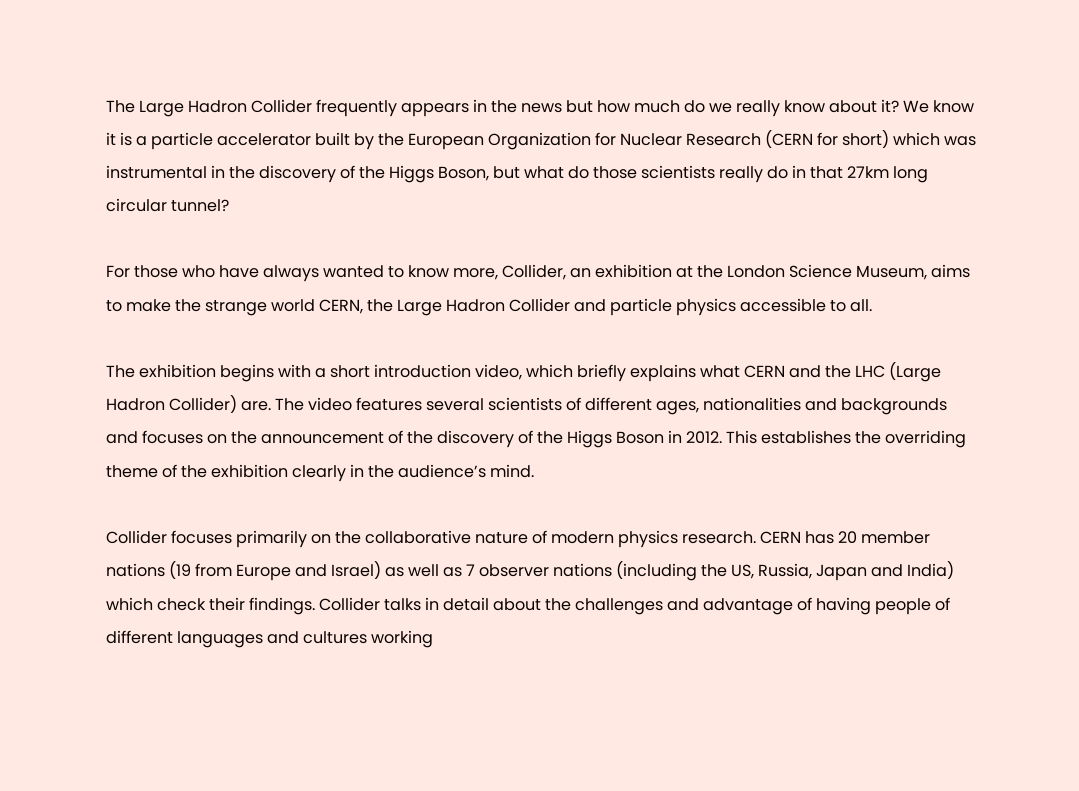The Large Hadron Collider frequently appears in the news but how much do we really know about it? We know it is a particle accelerator built by the European Organization for Nuclear Research (CERN for short) which was instrumental in the discovery of the Higgs Boson, but what do those scientists really do in that 27km long circular tunnel?

For those who have always wanted to know more, Collider, an exhibition at the London Science Museum, aims to make the strange world CERN, the Large Hadron Collider and particle physics accessible to all.

The exhibition begins with a short introduction video, which briefly explains what CERN and the LHC (Large Hadron Collider) are. The video features several scientists of different ages, nationalities and backgrounds and focuses on the announcement of the discovery of the Higgs Boson in 2012. This establishes the overriding theme of the exhibition clearly in the audience’s mind.

Collider focuses primarily on the collaborative nature of modern physics research. CERN has 20 member nations (19 from Europe and Israel) as well as 7 observer nations (including the US, Russia, Japan and India) which check their findings. Collider talks in detail about the challenges and advantage of having people of different languages and cultures working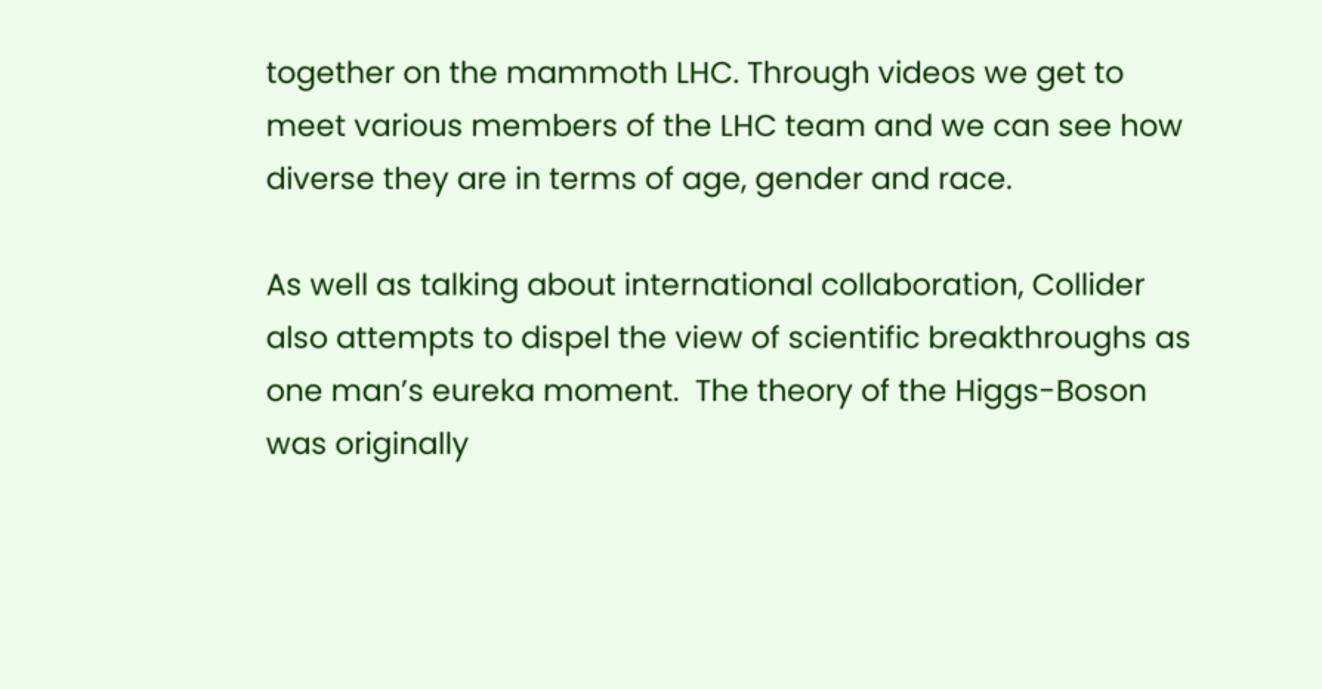together on the mammoth LHC. Through videos we get to meet various members of the LHC team and we can see how diverse they are in terms of age, gender and race.

As well as talking about international collaboration, Collider also attempts to dispel the view of scientific breakthroughs as one man’s eureka moment.  The theory of the Higgs-Boson was originally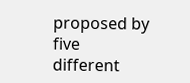proposed by five different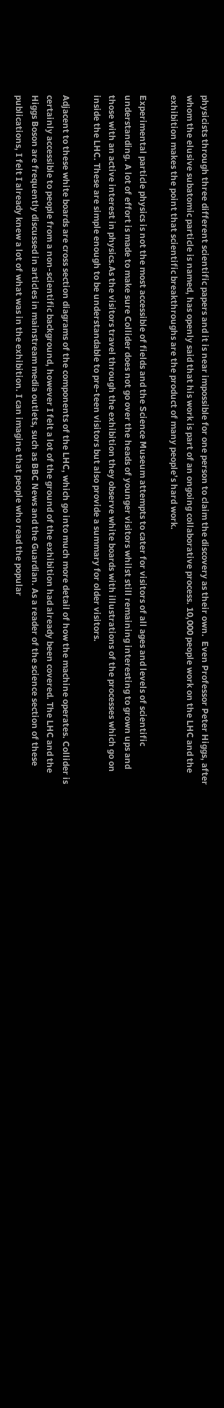physicists through three different scientific papers and it is near impossible for one person to claim the discovery as their own.  Even Professor Peter Higgs, after whom the elusive subatomic particle is named, has openly said that his work is part of an ongoing collaborative process. 10,000 people work on the LHC and the exhibition makes the point that scientific breakthroughs are the product of many people’s hard work.

Experimental particle physics is not the most accessible of fields and the Science Museum attempts to cater for visitors of all ages and levels of scientific understanding. A lot of effort is made to make sure Collider does not go over the heads of younger visitors whilst still remaining interesting to grown ups and those with an active interest in physics.As the visitors travel through the exhibition they observe white boards with illustrations of the processes which go on inside the LHC. These are simple enough to be understandable to pre-teen visitors but also provide a summary for older visitors.

Adjacent to these white boards are cross section diagrams of the components of the LHC, which go into much more detail of how the machine operates. Collider is certainly accessible to people from a non-scientific background, however I felt a lot of the ground of the exhibition had already been covered. The LHC and the Higgs Boson are frequently discussed in articles in mainstream media outlets, such as BBC News and the Guardian. As a reader of the science section of these publications, I felt I already knew a lot of what was in the exhibition. I can imagine that people who read the popular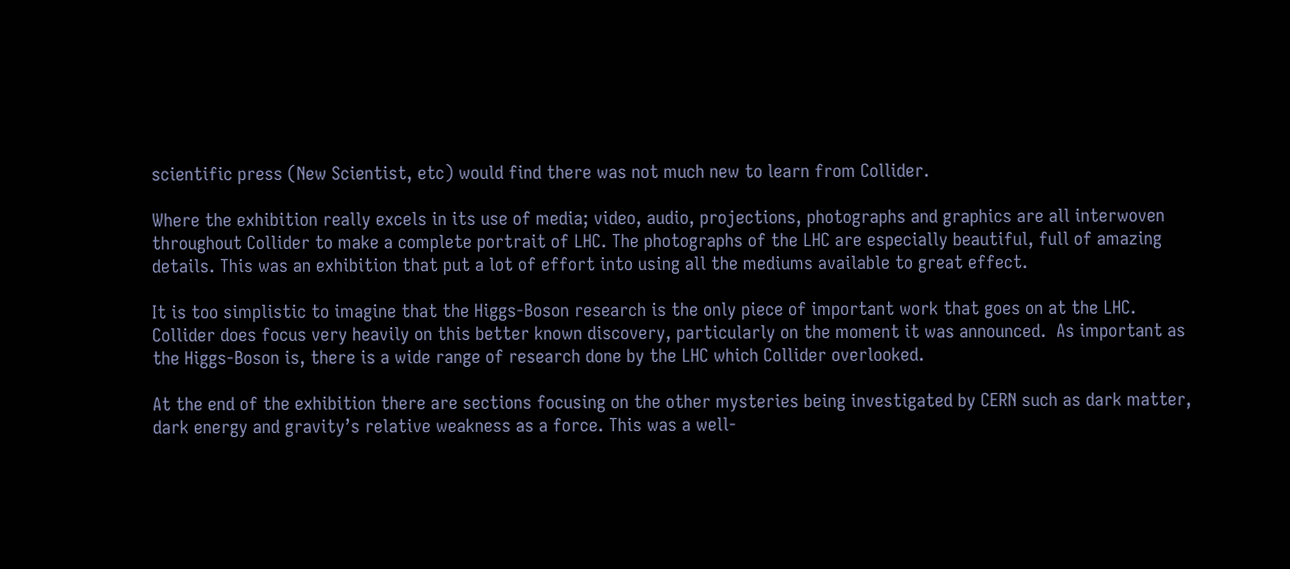scientific press (New Scientist, etc) would find there was not much new to learn from Collider.

Where the exhibition really excels in its use of media; video, audio, projections, photographs and graphics are all interwoven throughout Collider to make a complete portrait of LHC. The photographs of the LHC are especially beautiful, full of amazing details. This was an exhibition that put a lot of effort into using all the mediums available to great effect.

It is too simplistic to imagine that the Higgs-Boson research is the only piece of important work that goes on at the LHC.  Collider does focus very heavily on this better known discovery, particularly on the moment it was announced.  As important as the Higgs-Boson is, there is a wide range of research done by the LHC which Collider overlooked.

At the end of the exhibition there are sections focusing on the other mysteries being investigated by CERN such as dark matter, dark energy and gravity’s relative weakness as a force. This was a well-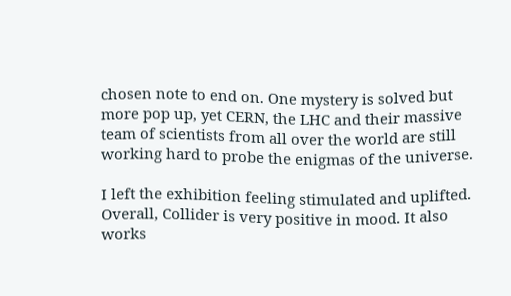chosen note to end on. One mystery is solved but more pop up, yet CERN, the LHC and their massive team of scientists from all over the world are still working hard to probe the enigmas of the universe.

I left the exhibition feeling stimulated and uplifted. Overall, Collider is very positive in mood. It also works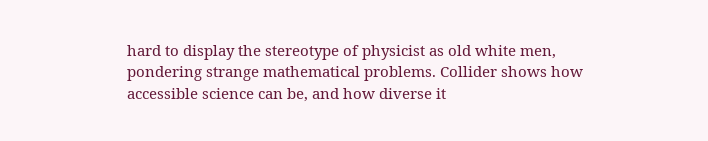hard to display the stereotype of physicist as old white men, pondering strange mathematical problems. Collider shows how accessible science can be, and how diverse it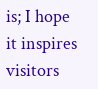is; I hope it inspires visitors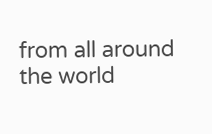from all around the world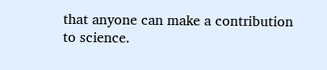that anyone can make a contribution to science.